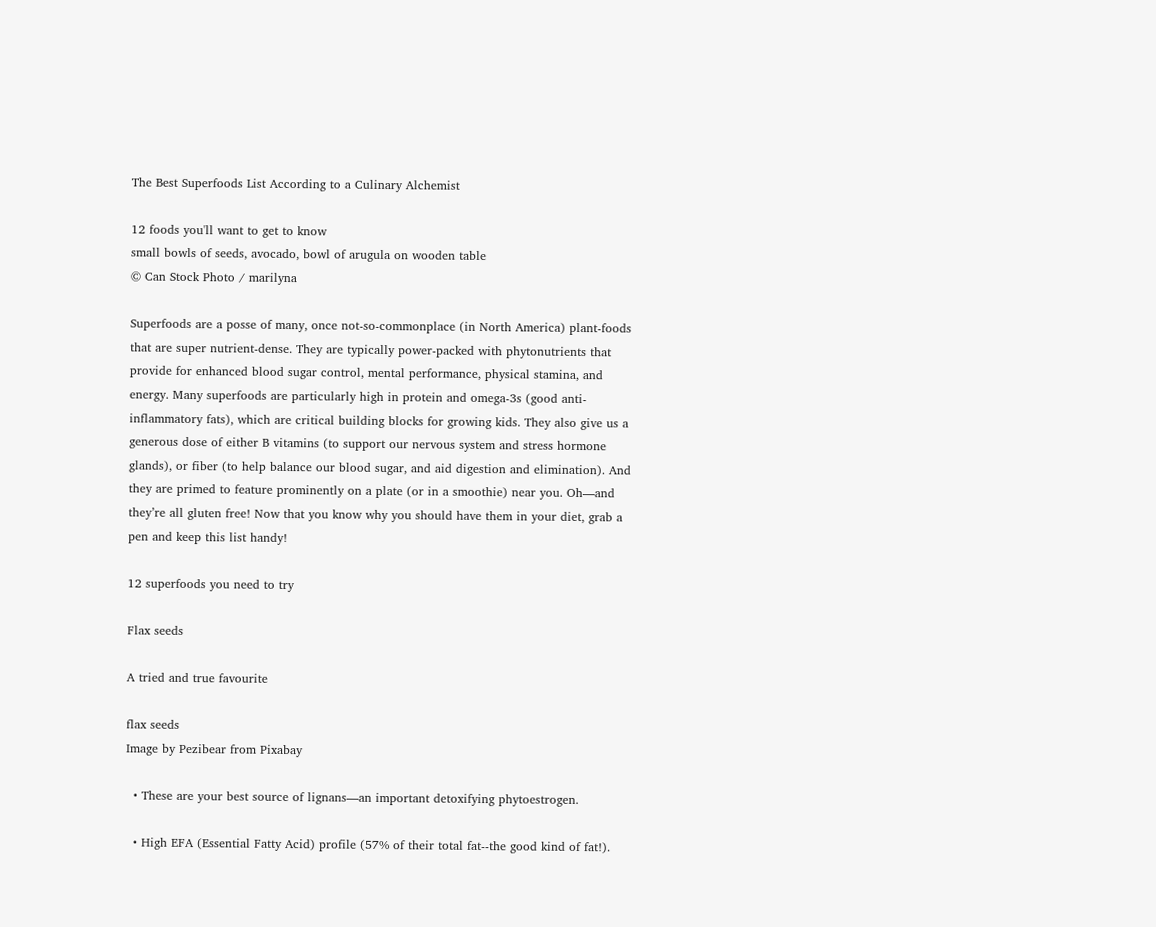The Best Superfoods List According to a Culinary Alchemist

12 foods you'll want to get to know
small bowls of seeds, avocado, bowl of arugula on wooden table
© Can Stock Photo / marilyna

Superfoods are a posse of many, once not-so-commonplace (in North America) plant-foods that are super nutrient-dense. They are typically power-packed with phytonutrients that provide for enhanced blood sugar control, mental performance, physical stamina, and energy. Many superfoods are particularly high in protein and omega-3s (good anti-inflammatory fats), which are critical building blocks for growing kids. They also give us a generous dose of either B vitamins (to support our nervous system and stress hormone glands), or fiber (to help balance our blood sugar, and aid digestion and elimination). And they are primed to feature prominently on a plate (or in a smoothie) near you. Oh—and they’re all gluten free! Now that you know why you should have them in your diet, grab a pen and keep this list handy!

12 superfoods you need to try

Flax seeds

A tried and true favourite

flax seeds
Image by Pezibear from Pixabay

  • These are your best source of lignans—an important detoxifying phytoestrogen.

  • High EFA (Essential Fatty Acid) profile (57% of their total fat--the good kind of fat!).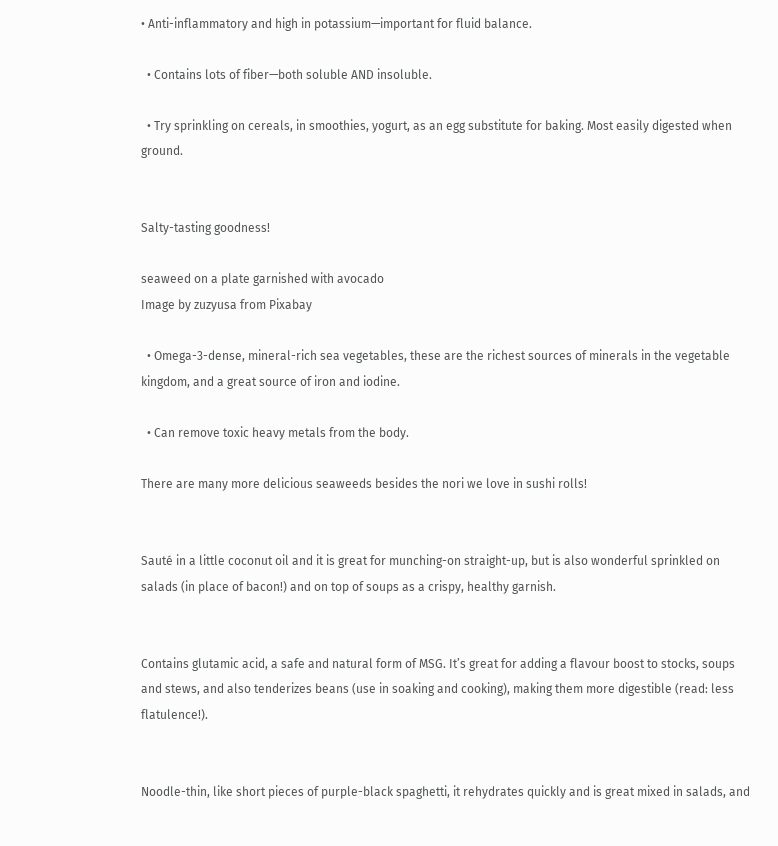• Anti-inflammatory and high in potassium—important for fluid balance.

  • Contains lots of fiber—both soluble AND insoluble.

  • Try sprinkling on cereals, in smoothies, yogurt, as an egg substitute for baking. Most easily digested when ground.


Salty-tasting goodness!

seaweed on a plate garnished with avocado
Image by zuzyusa from Pixabay

  • Omega-3-dense, mineral-rich sea vegetables, these are the richest sources of minerals in the vegetable kingdom, and a great source of iron and iodine.

  • Can remove toxic heavy metals from the body.

There are many more delicious seaweeds besides the nori we love in sushi rolls!


Sauté in a little coconut oil and it is great for munching-on straight-up, but is also wonderful sprinkled on salads (in place of bacon!) and on top of soups as a crispy, healthy garnish.


Contains glutamic acid, a safe and natural form of MSG. It’s great for adding a flavour boost to stocks, soups and stews, and also tenderizes beans (use in soaking and cooking), making them more digestible (read: less flatulence!).


Noodle-thin, like short pieces of purple-black spaghetti, it rehydrates quickly and is great mixed in salads, and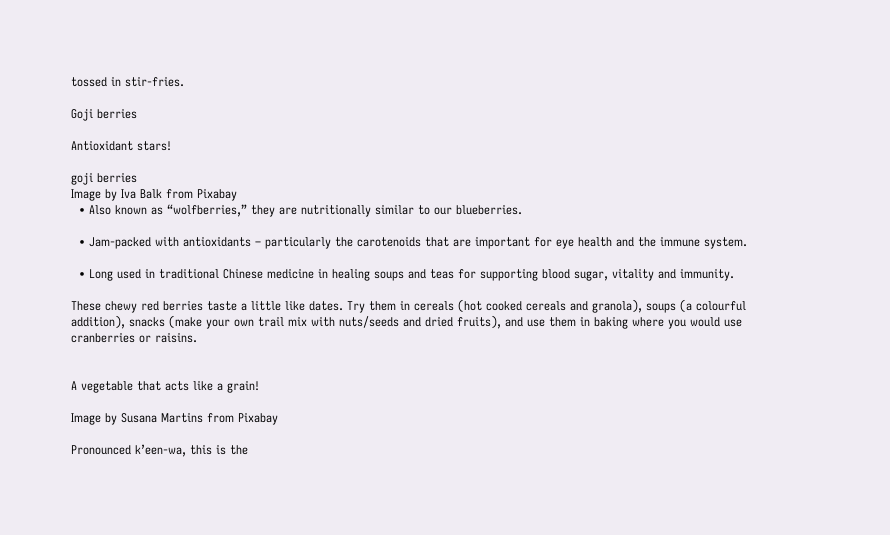tossed in stir-fries.

Goji berries

Antioxidant stars!

goji berries
Image by Iva Balk from Pixabay
  • Also known as “wolfberries,” they are nutritionally similar to our blueberries.

  • Jam-packed with antioxidants – particularly the carotenoids that are important for eye health and the immune system.

  • Long used in traditional Chinese medicine in healing soups and teas for supporting blood sugar, vitality and immunity.

These chewy red berries taste a little like dates. Try them in cereals (hot cooked cereals and granola), soups (a colourful addition), snacks (make your own trail mix with nuts/seeds and dried fruits), and use them in baking where you would use cranberries or raisins.


A vegetable that acts like a grain!

Image by Susana Martins from Pixabay

Pronounced k’een-wa, this is the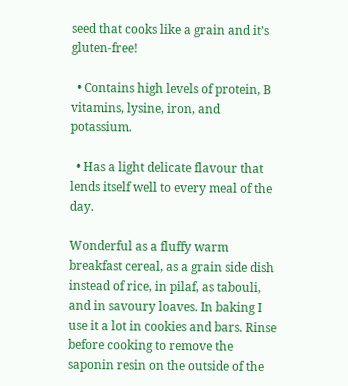seed that cooks like a grain and it’s gluten-free!

  • Contains high levels of protein, B vitamins, lysine, iron, and potassium.

  • Has a light delicate flavour that lends itself well to every meal of the day.

Wonderful as a fluffy warm breakfast cereal, as a grain side dish instead of rice, in pilaf, as tabouli, and in savoury loaves. In baking I use it a lot in cookies and bars. Rinse before cooking to remove the saponin resin on the outside of the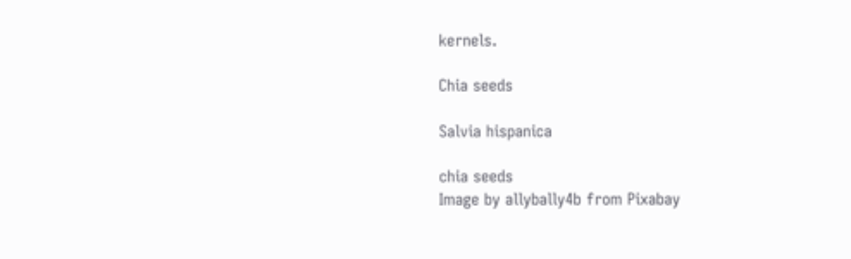kernels.

Chia seeds

Salvia hispanica

chia seeds
Image by allybally4b from Pixabay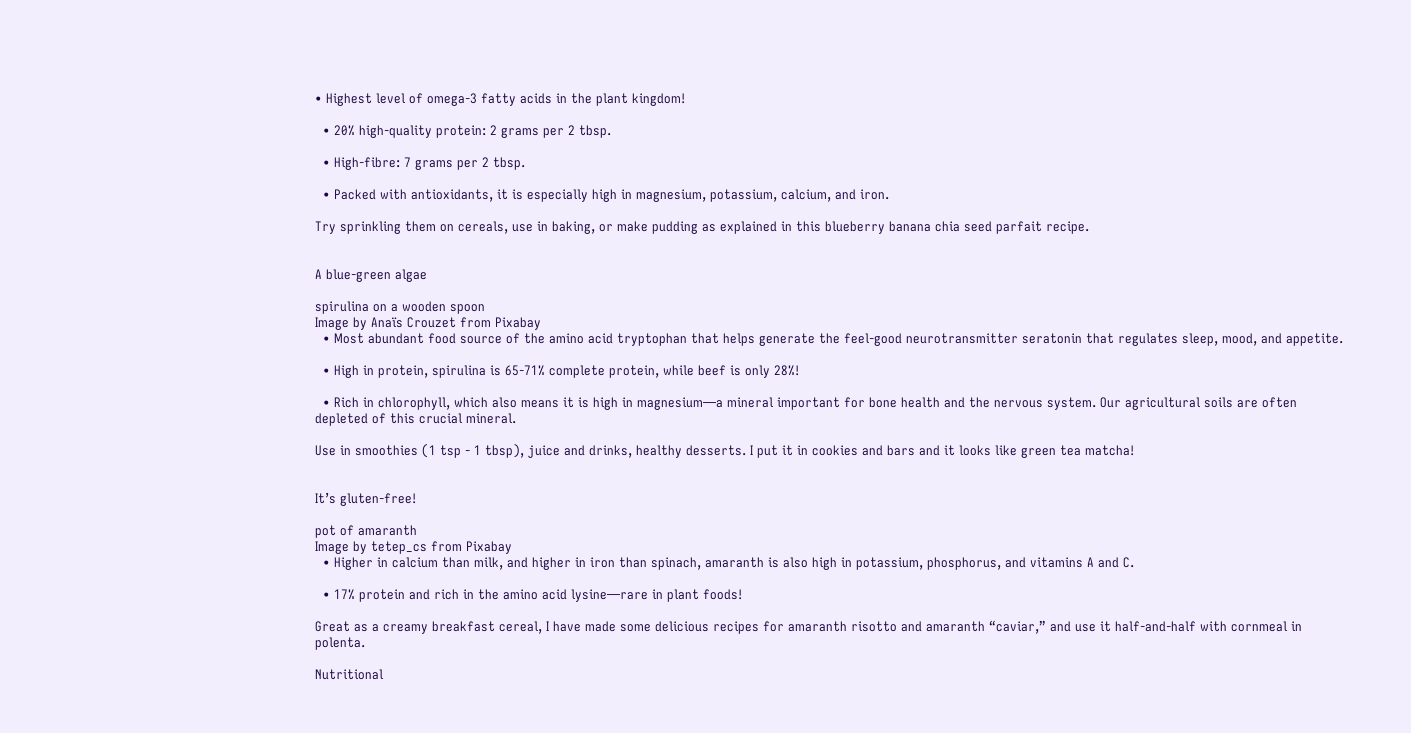• Highest level of omega-3 fatty acids in the plant kingdom!

  • 20% high-quality protein: 2 grams per 2 tbsp.

  • High-fibre: 7 grams per 2 tbsp.

  • Packed with antioxidants, it is especially high in magnesium, potassium, calcium, and iron.

Try sprinkling them on cereals, use in baking, or make pudding as explained in this blueberry banana chia seed parfait recipe.


A blue-green algae

spirulina on a wooden spoon
Image by Anaïs Crouzet from Pixabay
  • Most abundant food source of the amino acid tryptophan that helps generate the feel-good neurotransmitter seratonin that regulates sleep, mood, and appetite.

  • High in protein, spirulina is 65-71% complete protein, while beef is only 28%!

  • Rich in chlorophyll, which also means it is high in magnesium—a mineral important for bone health and the nervous system. Our agricultural soils are often depleted of this crucial mineral.

Use in smoothies (1 tsp - 1 tbsp), juice and drinks, healthy desserts. I put it in cookies and bars and it looks like green tea matcha!


It’s gluten-free!

pot of amaranth
Image by tetep_cs from Pixabay
  • Higher in calcium than milk, and higher in iron than spinach, amaranth is also high in potassium, phosphorus, and vitamins A and C.

  • 17% protein and rich in the amino acid lysine—rare in plant foods!

Great as a creamy breakfast cereal, I have made some delicious recipes for amaranth risotto and amaranth “caviar,” and use it half-and-half with cornmeal in polenta.

Nutritional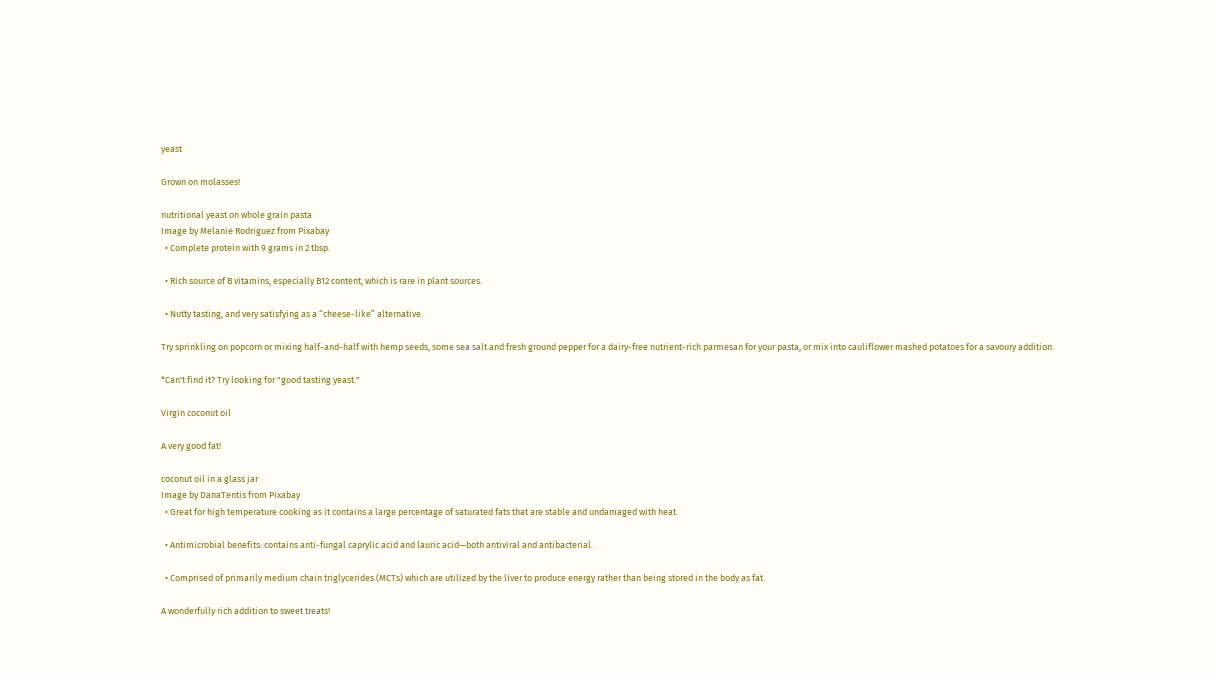yeast

Grown on molasses!

nutritional yeast on whole grain pasta
Image by Melanie Rodriguez from Pixabay
  • Complete protein with 9 grams in 2 tbsp.

  • Rich source of B vitamins, especially B12 content, which is rare in plant sources.

  • Nutty tasting, and very satisfying as a “cheese-like” alternative.

Try sprinkling on popcorn or mixing half-and-half with hemp seeds, some sea salt and fresh ground pepper for a dairy-free nutrient-rich parmesan for your pasta, or mix into cauliflower mashed potatoes for a savoury addition.

*Can't find it? Try looking for "good tasting yeast."

Virgin coconut oil

A very good fat!

coconut oil in a glass jar
Image by DanaTentis from Pixabay
  • Great for high temperature cooking as it contains a large percentage of saturated fats that are stable and undamaged with heat.

  • Antimicrobial benefits: contains anti-fungal caprylic acid and lauric acid—both antiviral and antibacterial.

  • Comprised of primarily medium chain triglycerides (MCTs) which are utilized by the liver to produce energy rather than being stored in the body as fat.

A wonderfully rich addition to sweet treats!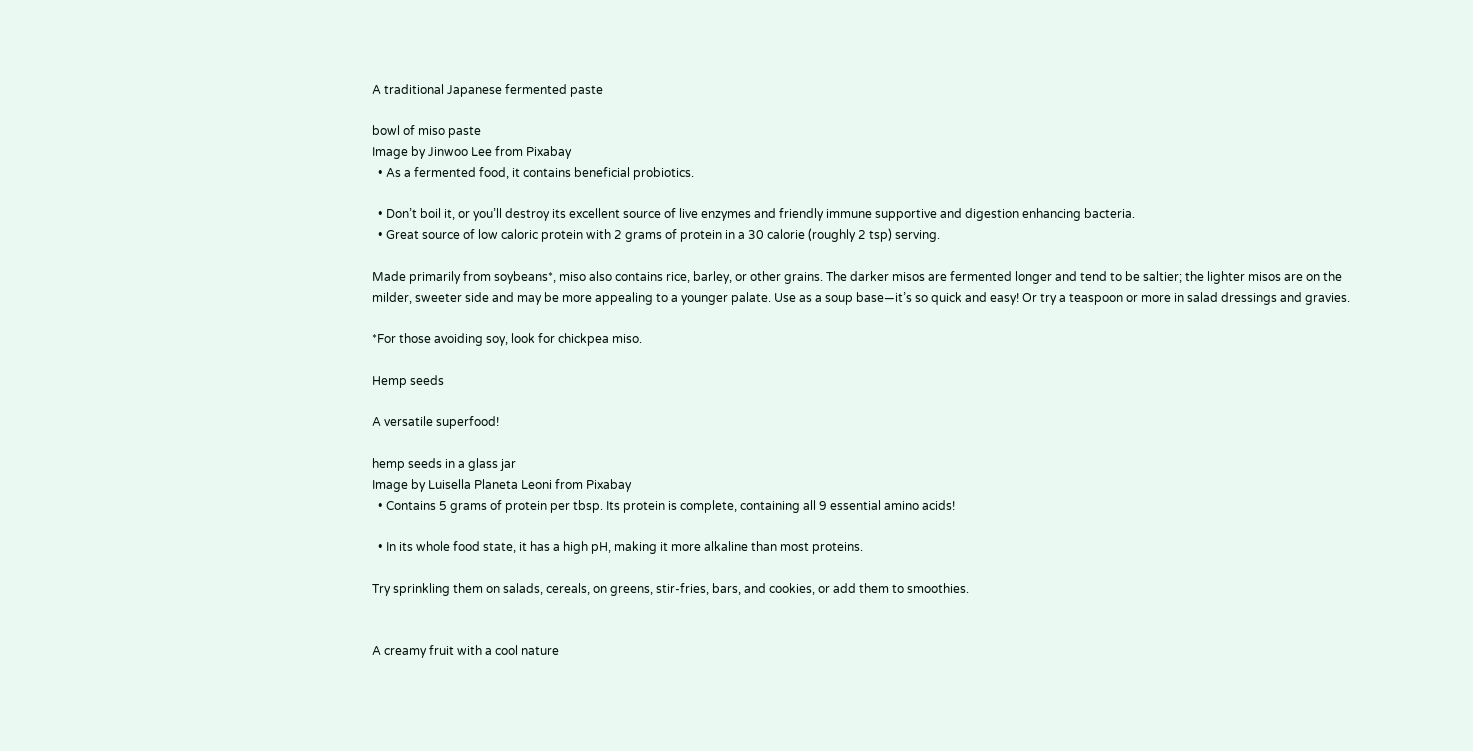A traditional Japanese fermented paste

bowl of miso paste
Image by Jinwoo Lee from Pixabay
  • As a fermented food, it contains beneficial probiotics.

  • Don’t boil it, or you’ll destroy its excellent source of live enzymes and friendly immune supportive and digestion enhancing bacteria.
  • Great source of low caloric protein with 2 grams of protein in a 30 calorie (roughly 2 tsp) serving.

Made primarily from soybeans*, miso also contains rice, barley, or other grains. The darker misos are fermented longer and tend to be saltier; the lighter misos are on the milder, sweeter side and may be more appealing to a younger palate. Use as a soup base—it’s so quick and easy! Or try a teaspoon or more in salad dressings and gravies.

*For those avoiding soy, look for chickpea miso.

Hemp seeds

A versatile superfood!

hemp seeds in a glass jar
Image by Luisella Planeta Leoni from Pixabay
  • Contains 5 grams of protein per tbsp. Its protein is complete, containing all 9 essential amino acids!

  • In its whole food state, it has a high pH, making it more alkaline than most proteins.

Try sprinkling them on salads, cereals, on greens, stir-fries, bars, and cookies, or add them to smoothies.


A creamy fruit with a cool nature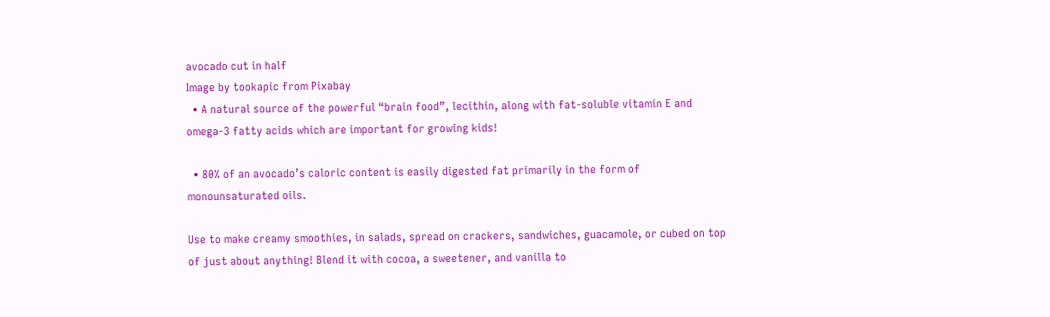avocado cut in half
Image by tookapic from Pixabay
  • A natural source of the powerful “brain food”, lecithin, along with fat-soluble vitamin E and omega-3 fatty acids which are important for growing kids!

  • 80% of an avocado’s caloric content is easily digested fat primarily in the form of monounsaturated oils.

Use to make creamy smoothies, in salads, spread on crackers, sandwiches, guacamole, or cubed on top of just about anything! Blend it with cocoa, a sweetener, and vanilla to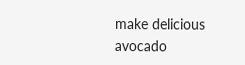make delicious avocado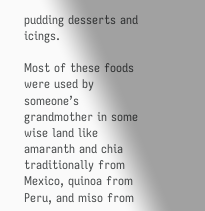pudding desserts and icings.

Most of these foods were used by someone’s grandmother in some wise land like amaranth and chia traditionally from Mexico, quinoa from Peru, and miso from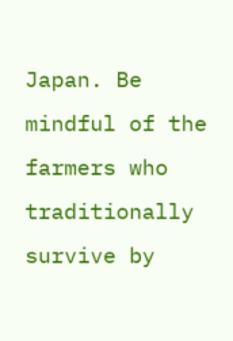Japan. Be mindful of the farmers who traditionally survive by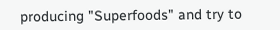producing "Superfoods" and try to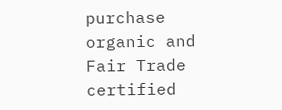purchase organic and Fair Trade certified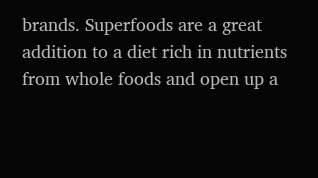brands. Superfoods are a great addition to a diet rich in nutrients from whole foods and open up a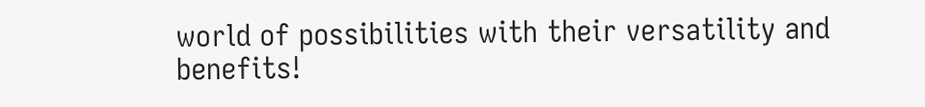world of possibilities with their versatility and benefits!